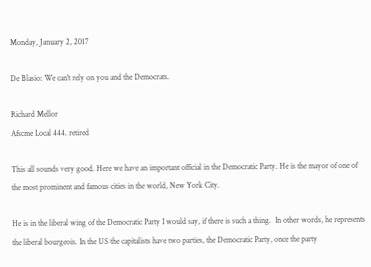Monday, January 2, 2017

De Blasio: We can't rely on you and the Democrats.

Richard Mellor
Afscme Local 444. retired

This all sounds very good. Here we have an important official in the Democratic Party. He is the mayor of one of the most prominent and famous cities in the world, New York City.

He is in the liberal wing of the Democratic Party I would say, if there is such a thing.  In other words, he represents the liberal bourgeois. In the US the capitalists have two parties, the Democratic Party, once the party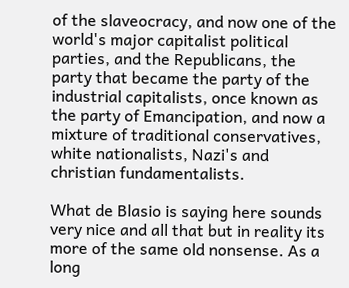of the slaveocracy, and now one of the world's major capitalist political parties, and the Republicans, the party that became the party of the industrial capitalists, once known as the party of Emancipation, and now a mixture of traditional conservatives, white nationalists, Nazi's and christian fundamentalists.

What de Blasio is saying here sounds very nice and all that but in reality its more of the same old nonsense. As a long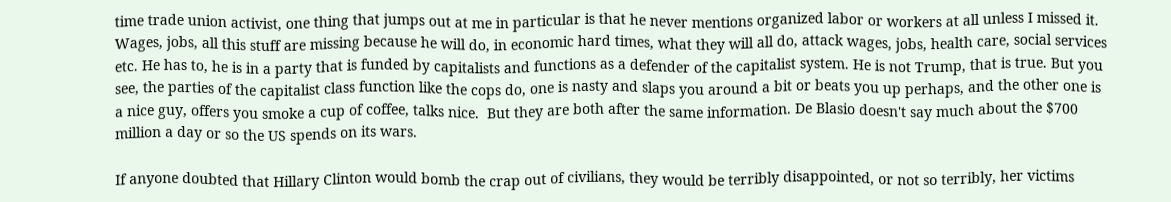time trade union activist, one thing that jumps out at me in particular is that he never mentions organized labor or workers at all unless I missed it.  Wages, jobs, all this stuff are missing because he will do, in economic hard times, what they will all do, attack wages, jobs, health care, social services etc. He has to, he is in a party that is funded by capitalists and functions as a defender of the capitalist system. He is not Trump, that is true. But you see, the parties of the capitalist class function like the cops do, one is nasty and slaps you around a bit or beats you up perhaps, and the other one is a nice guy, offers you smoke a cup of coffee, talks nice.  But they are both after the same information. De Blasio doesn't say much about the $700 million a day or so the US spends on its wars.

If anyone doubted that Hillary Clinton would bomb the crap out of civilians, they would be terribly disappointed, or not so terribly, her victims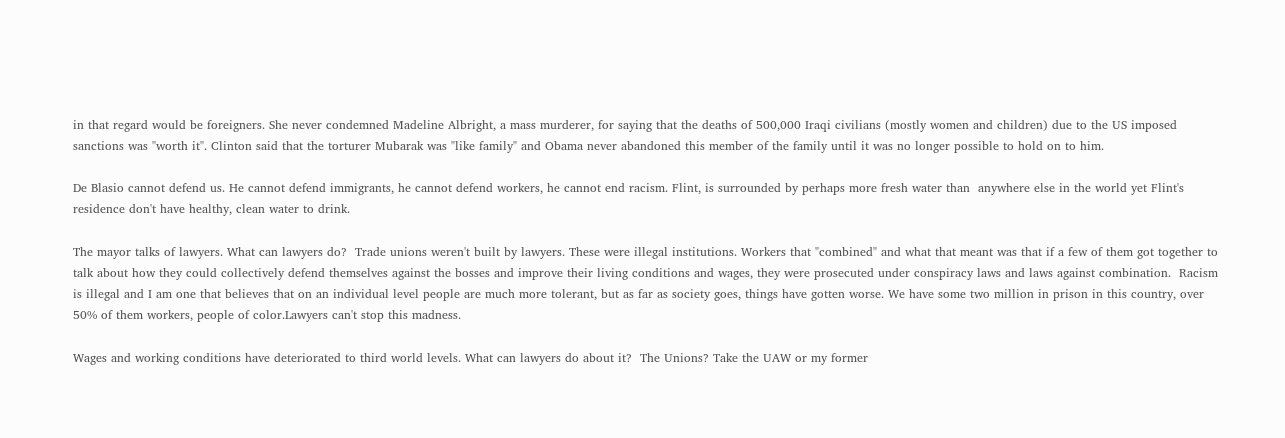in that regard would be foreigners. She never condemned Madeline Albright, a mass murderer, for saying that the deaths of 500,000 Iraqi civilians (mostly women and children) due to the US imposed sanctions was "worth it". Clinton said that the torturer Mubarak was "like family" and Obama never abandoned this member of the family until it was no longer possible to hold on to him.

De Blasio cannot defend us. He cannot defend immigrants, he cannot defend workers, he cannot end racism. Flint, is surrounded by perhaps more fresh water than  anywhere else in the world yet Flint's residence don't have healthy, clean water to drink.

The mayor talks of lawyers. What can lawyers do?  Trade unions weren't built by lawyers. These were illegal institutions. Workers that "combined" and what that meant was that if a few of them got together to talk about how they could collectively defend themselves against the bosses and improve their living conditions and wages, they were prosecuted under conspiracy laws and laws against combination.  Racism is illegal and I am one that believes that on an individual level people are much more tolerant, but as far as society goes, things have gotten worse. We have some two million in prison in this country, over 50% of them workers, people of color.Lawyers can't stop this madness.

Wages and working conditions have deteriorated to third world levels. What can lawyers do about it?  The Unions? Take the UAW or my former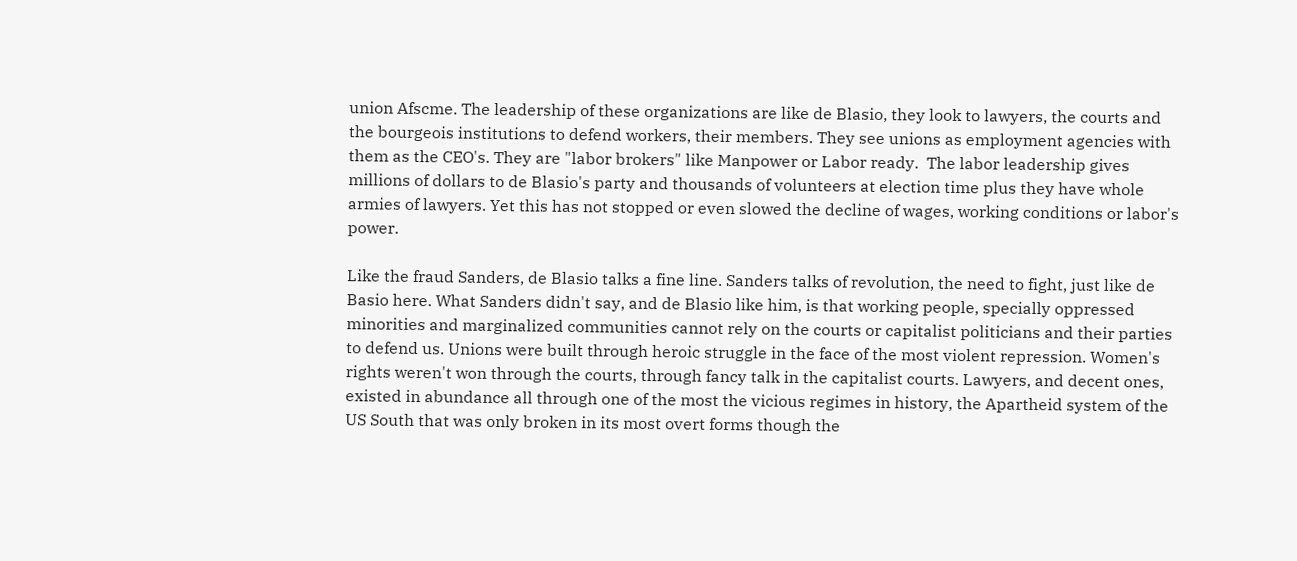union Afscme. The leadership of these organizations are like de Blasio, they look to lawyers, the courts and the bourgeois institutions to defend workers, their members. They see unions as employment agencies with them as the CEO's. They are "labor brokers" like Manpower or Labor ready.  The labor leadership gives millions of dollars to de Blasio's party and thousands of volunteers at election time plus they have whole armies of lawyers. Yet this has not stopped or even slowed the decline of wages, working conditions or labor's power.

Like the fraud Sanders, de Blasio talks a fine line. Sanders talks of revolution, the need to fight, just like de Basio here. What Sanders didn't say, and de Blasio like him, is that working people, specially oppressed minorities and marginalized communities cannot rely on the courts or capitalist politicians and their parties to defend us. Unions were built through heroic struggle in the face of the most violent repression. Women's rights weren't won through the courts, through fancy talk in the capitalist courts. Lawyers, and decent ones, existed in abundance all through one of the most the vicious regimes in history, the Apartheid system of the US South that was only broken in its most overt forms though the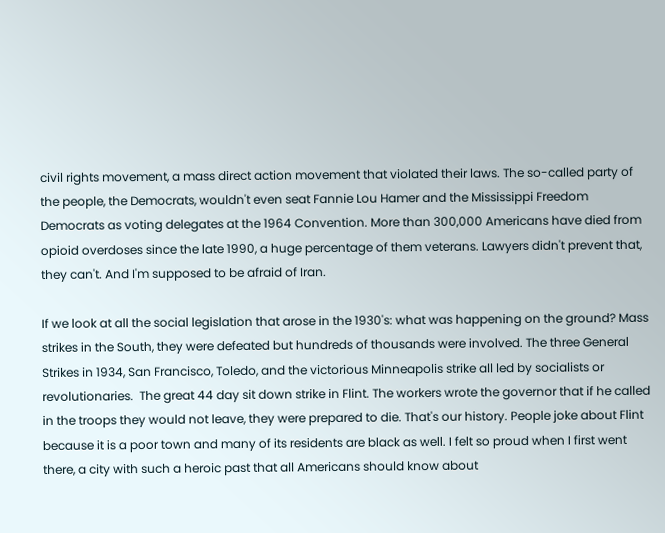civil rights movement, a mass direct action movement that violated their laws. The so-called party of the people, the Democrats, wouldn't even seat Fannie Lou Hamer and the Mississippi Freedom Democrats as voting delegates at the 1964 Convention. More than 300,000 Americans have died from opioid overdoses since the late 1990, a huge percentage of them veterans. Lawyers didn't prevent that, they can't. And I'm supposed to be afraid of Iran.

If we look at all the social legislation that arose in the 1930's: what was happening on the ground? Mass strikes in the South, they were defeated but hundreds of thousands were involved. The three General Strikes in 1934, San Francisco, Toledo, and the victorious Minneapolis strike all led by socialists or revolutionaries.  The great 44 day sit down strike in Flint. The workers wrote the governor that if he called in the troops they would not leave, they were prepared to die. That's our history. People joke about Flint because it is a poor town and many of its residents are black as well. I felt so proud when I first went there, a city with such a heroic past that all Americans should know about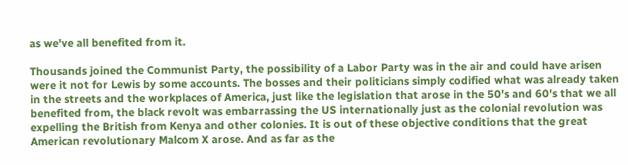as we've all benefited from it.

Thousands joined the Communist Party, the possibility of a Labor Party was in the air and could have arisen were it not for Lewis by some accounts. The bosses and their politicians simply codified what was already taken in the streets and the workplaces of America, just like the legislation that arose in the 50's and 60's that we all benefited from, the black revolt was embarrassing the US internationally just as the colonial revolution was expelling the British from Kenya and other colonies. It is out of these objective conditions that the great American revolutionary Malcom X arose. And as far as the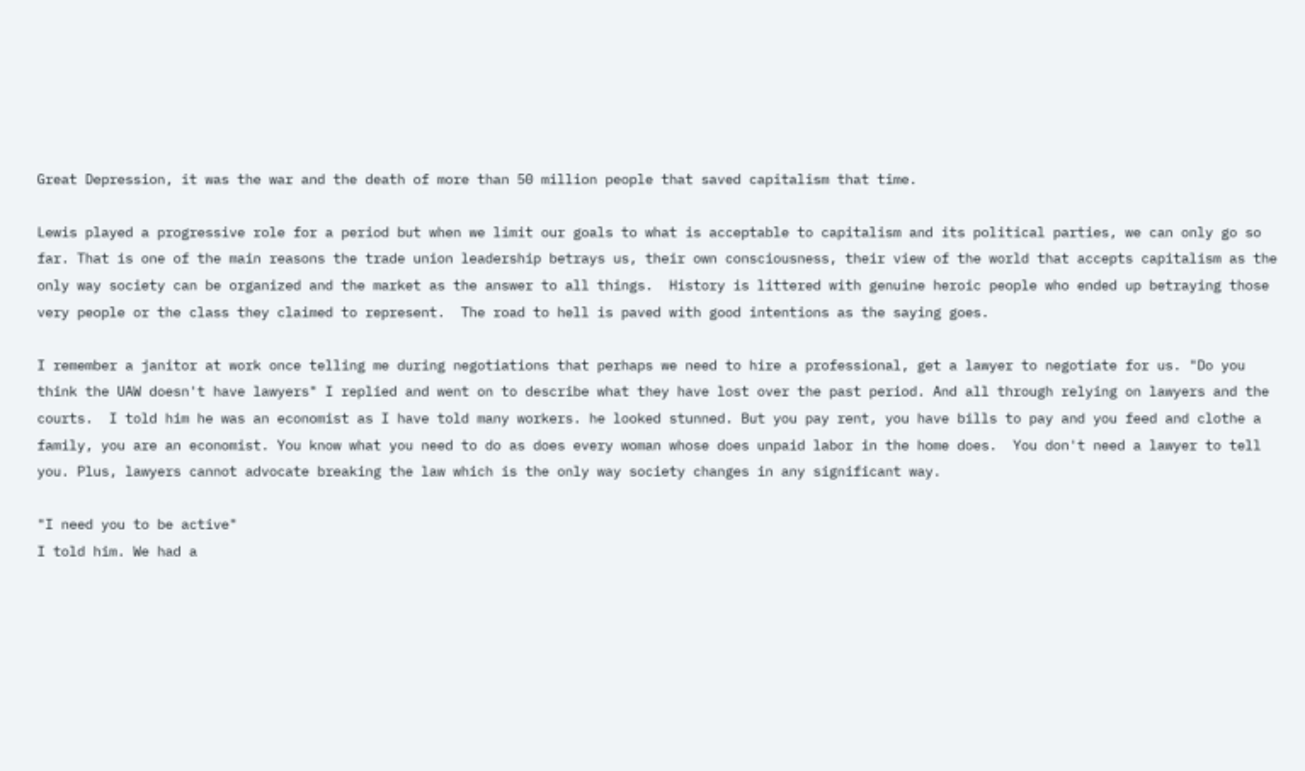Great Depression, it was the war and the death of more than 50 million people that saved capitalism that time.

Lewis played a progressive role for a period but when we limit our goals to what is acceptable to capitalism and its political parties, we can only go so far. That is one of the main reasons the trade union leadership betrays us, their own consciousness, their view of the world that accepts capitalism as the only way society can be organized and the market as the answer to all things.  History is littered with genuine heroic people who ended up betraying those very people or the class they claimed to represent.  The road to hell is paved with good intentions as the saying goes.

I remember a janitor at work once telling me during negotiations that perhaps we need to hire a professional, get a lawyer to negotiate for us. "Do you think the UAW doesn't have lawyers" I replied and went on to describe what they have lost over the past period. And all through relying on lawyers and the courts.  I told him he was an economist as I have told many workers. he looked stunned. But you pay rent, you have bills to pay and you feed and clothe a family, you are an economist. You know what you need to do as does every woman whose does unpaid labor in the home does.  You don't need a lawyer to tell you. Plus, lawyers cannot advocate breaking the law which is the only way society changes in any significant way.

"I need you to be active"
I told him. We had a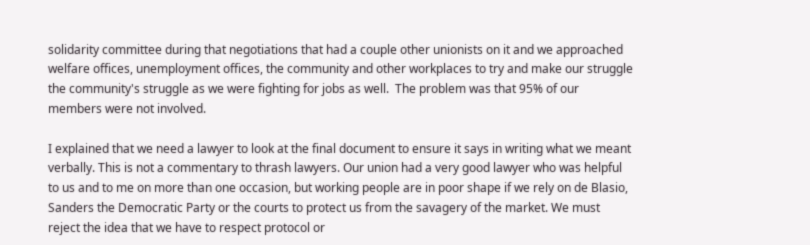solidarity committee during that negotiations that had a couple other unionists on it and we approached welfare offices, unemployment offices, the community and other workplaces to try and make our struggle the community's struggle as we were fighting for jobs as well.  The problem was that 95% of our members were not involved.

I explained that we need a lawyer to look at the final document to ensure it says in writing what we meant verbally. This is not a commentary to thrash lawyers. Our union had a very good lawyer who was helpful to us and to me on more than one occasion, but working people are in poor shape if we rely on de Blasio, Sanders the Democratic Party or the courts to protect us from the savagery of the market. We must reject the idea that we have to respect protocol or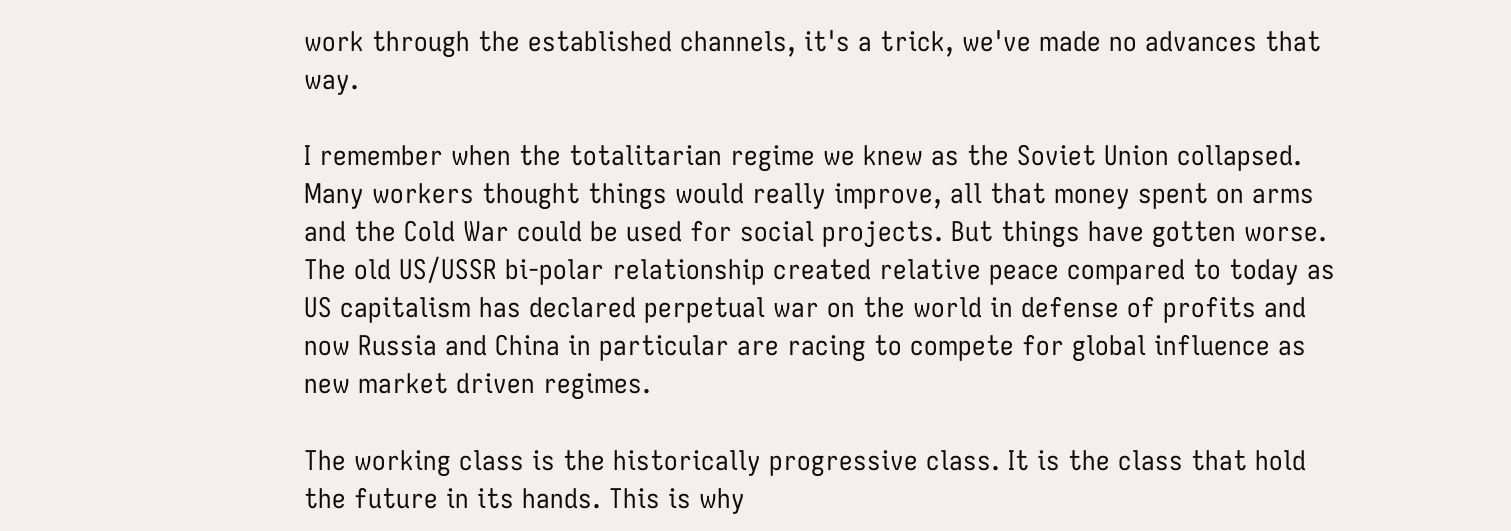work through the established channels, it's a trick, we've made no advances that way.

I remember when the totalitarian regime we knew as the Soviet Union collapsed. Many workers thought things would really improve, all that money spent on arms and the Cold War could be used for social projects. But things have gotten worse. The old US/USSR bi-polar relationship created relative peace compared to today as US capitalism has declared perpetual war on the world in defense of profits and now Russia and China in particular are racing to compete for global influence as new market driven regimes.

The working class is the historically progressive class. It is the class that hold the future in its hands. This is why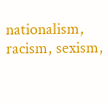nationalism, racism, sexism,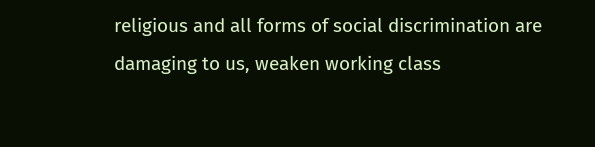religious and all forms of social discrimination are damaging to us, weaken working class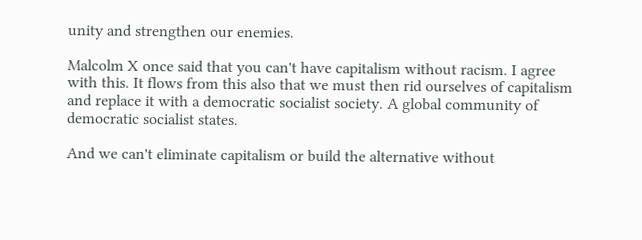unity and strengthen our enemies.

Malcolm X once said that you can't have capitalism without racism. I agree with this. It flows from this also that we must then rid ourselves of capitalism and replace it with a democratic socialist society. A global community of democratic socialist states.

And we can't eliminate capitalism or build the alternative without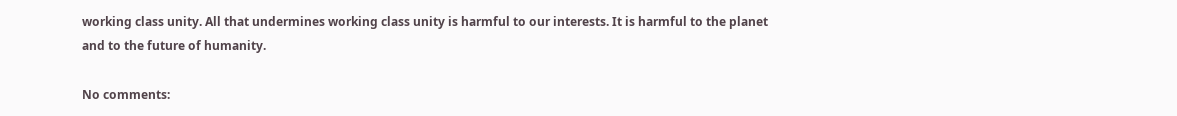working class unity. All that undermines working class unity is harmful to our interests. It is harmful to the planet and to the future of humanity.

No comments: